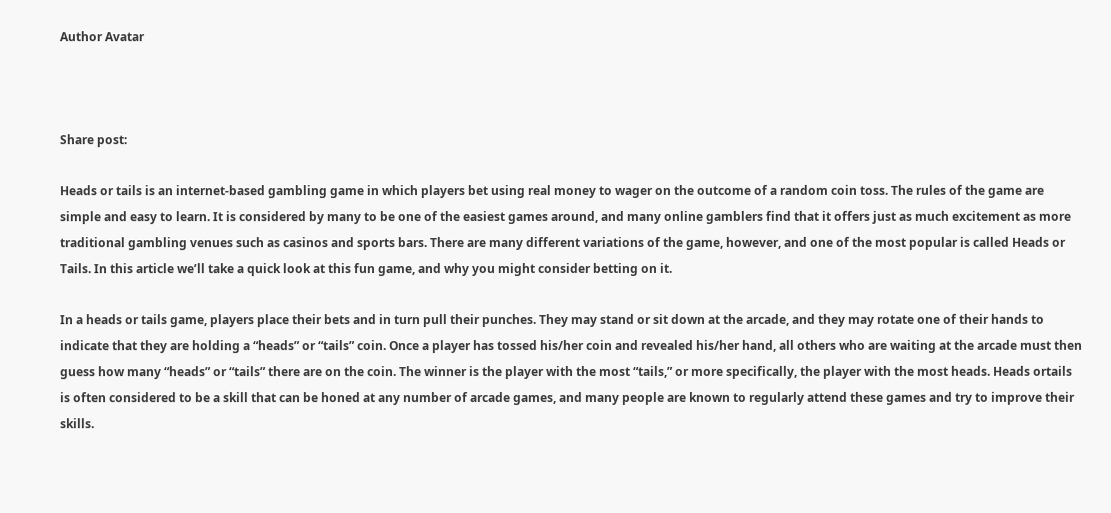Author Avatar



Share post:

Heads or tails is an internet-based gambling game in which players bet using real money to wager on the outcome of a random coin toss. The rules of the game are simple and easy to learn. It is considered by many to be one of the easiest games around, and many online gamblers find that it offers just as much excitement as more traditional gambling venues such as casinos and sports bars. There are many different variations of the game, however, and one of the most popular is called Heads or Tails. In this article we’ll take a quick look at this fun game, and why you might consider betting on it.

In a heads or tails game, players place their bets and in turn pull their punches. They may stand or sit down at the arcade, and they may rotate one of their hands to indicate that they are holding a “heads” or “tails” coin. Once a player has tossed his/her coin and revealed his/her hand, all others who are waiting at the arcade must then guess how many “heads” or “tails” there are on the coin. The winner is the player with the most “tails,” or more specifically, the player with the most heads. Heads ortails is often considered to be a skill that can be honed at any number of arcade games, and many people are known to regularly attend these games and try to improve their skills.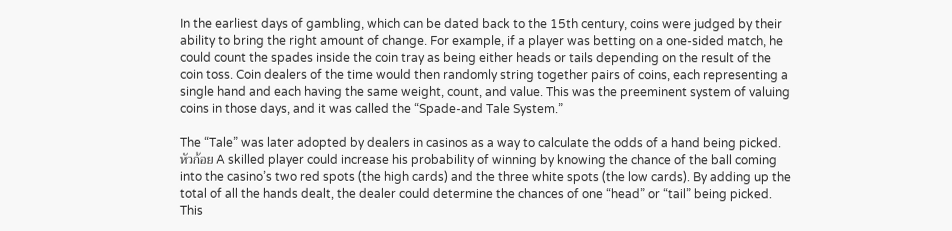In the earliest days of gambling, which can be dated back to the 15th century, coins were judged by their ability to bring the right amount of change. For example, if a player was betting on a one-sided match, he could count the spades inside the coin tray as being either heads or tails depending on the result of the coin toss. Coin dealers of the time would then randomly string together pairs of coins, each representing a single hand and each having the same weight, count, and value. This was the preeminent system of valuing coins in those days, and it was called the “Spade-and Tale System.”

The “Tale” was later adopted by dealers in casinos as a way to calculate the odds of a hand being picked. หัวก้อย A skilled player could increase his probability of winning by knowing the chance of the ball coming into the casino’s two red spots (the high cards) and the three white spots (the low cards). By adding up the total of all the hands dealt, the dealer could determine the chances of one “head” or “tail” being picked. This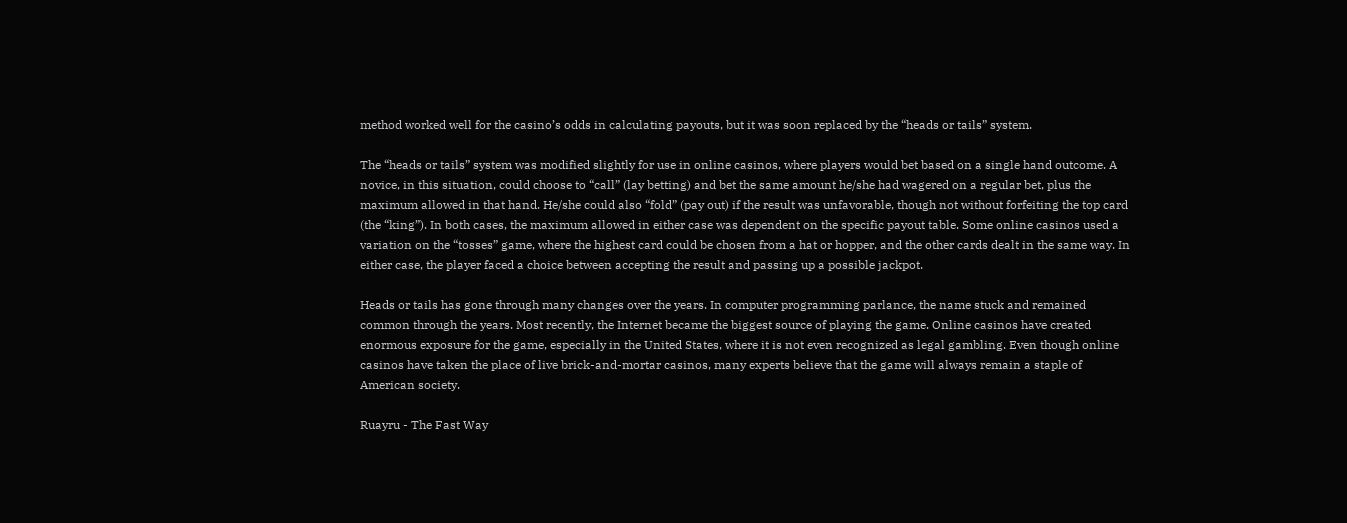method worked well for the casino’s odds in calculating payouts, but it was soon replaced by the “heads or tails” system.

The “heads or tails” system was modified slightly for use in online casinos, where players would bet based on a single hand outcome. A novice, in this situation, could choose to “call” (lay betting) and bet the same amount he/she had wagered on a regular bet, plus the maximum allowed in that hand. He/she could also “fold” (pay out) if the result was unfavorable, though not without forfeiting the top card (the “king”). In both cases, the maximum allowed in either case was dependent on the specific payout table. Some online casinos used a variation on the “tosses” game, where the highest card could be chosen from a hat or hopper, and the other cards dealt in the same way. In either case, the player faced a choice between accepting the result and passing up a possible jackpot.

Heads or tails has gone through many changes over the years. In computer programming parlance, the name stuck and remained common through the years. Most recently, the Internet became the biggest source of playing the game. Online casinos have created enormous exposure for the game, especially in the United States, where it is not even recognized as legal gambling. Even though online casinos have taken the place of live brick-and-mortar casinos, many experts believe that the game will always remain a staple of American society.

Ruayru - The Fast Way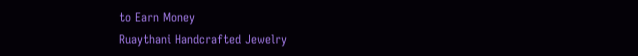to Earn Money
Ruaythani Handcrafted Jewelry